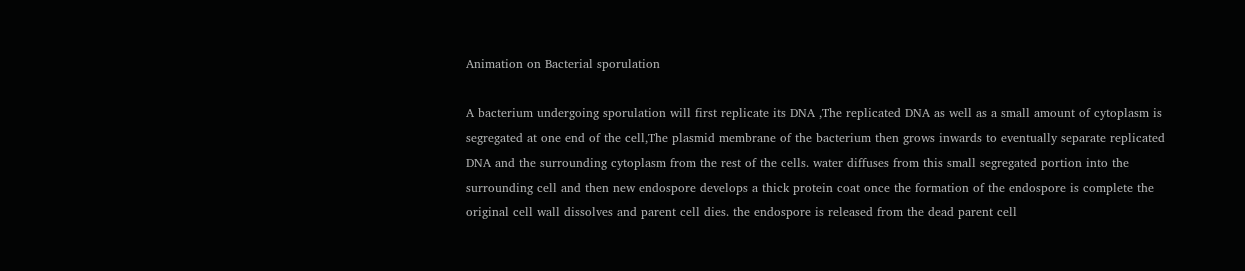Animation on Bacterial sporulation

A bacterium undergoing sporulation will first replicate its DNA ,The replicated DNA as well as a small amount of cytoplasm is segregated at one end of the cell,The plasmid membrane of the bacterium then grows inwards to eventually separate replicated DNA and the surrounding cytoplasm from the rest of the cells. water diffuses from this small segregated portion into the surrounding cell and then new endospore develops a thick protein coat once the formation of the endospore is complete the original cell wall dissolves and parent cell dies. the endospore is released from the dead parent cell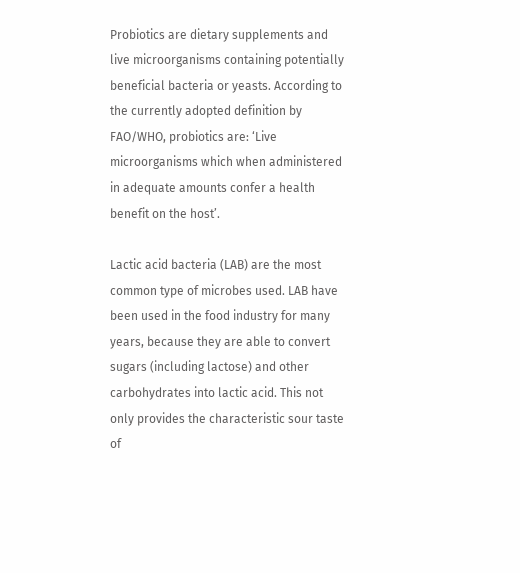Probiotics are dietary supplements and live microorganisms containing potentially beneficial bacteria or yeasts. According to the currently adopted definition by FAO/WHO, probiotics are: ‘Live microorganisms which when administered in adequate amounts confer a health benefit on the host’.

Lactic acid bacteria (LAB) are the most common type of microbes used. LAB have been used in the food industry for many years, because they are able to convert sugars (including lactose) and other carbohydrates into lactic acid. This not only provides the characteristic sour taste of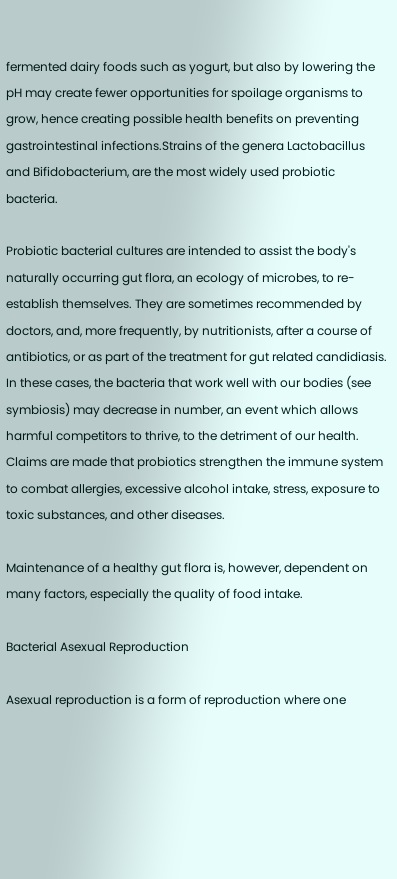fermented dairy foods such as yogurt, but also by lowering the pH may create fewer opportunities for spoilage organisms to grow, hence creating possible health benefits on preventing gastrointestinal infections.Strains of the genera Lactobacillus and Bifidobacterium, are the most widely used probiotic bacteria.

Probiotic bacterial cultures are intended to assist the body's naturally occurring gut flora, an ecology of microbes, to re-establish themselves. They are sometimes recommended by doctors, and, more frequently, by nutritionists, after a course of antibiotics, or as part of the treatment for gut related candidiasis. In these cases, the bacteria that work well with our bodies (see symbiosis) may decrease in number, an event which allows harmful competitors to thrive, to the detriment of our health. Claims are made that probiotics strengthen the immune system to combat allergies, excessive alcohol intake, stress, exposure to toxic substances, and other diseases.

Maintenance of a healthy gut flora is, however, dependent on many factors, especially the quality of food intake.

Bacterial Asexual Reproduction

Asexual reproduction is a form of reproduction where one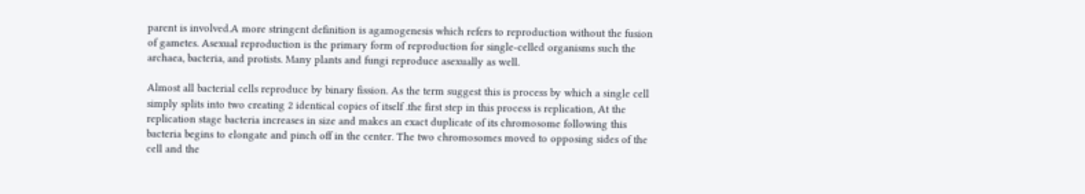parent is involved.A more stringent definition is agamogenesis which refers to reproduction without the fusion of gametes. Asexual reproduction is the primary form of reproduction for single-celled organisms such the archaea, bacteria, and protists. Many plants and fungi reproduce asexually as well.

Almost all bacterial cells reproduce by binary fission. As the term suggest this is process by which a single cell simply splits into two creating 2 identical copies of itself .the first step in this process is replication, At the replication stage bacteria increases in size and makes an exact duplicate of its chromosome following this bacteria begins to elongate and pinch off in the center. The two chromosomes moved to opposing sides of the cell and the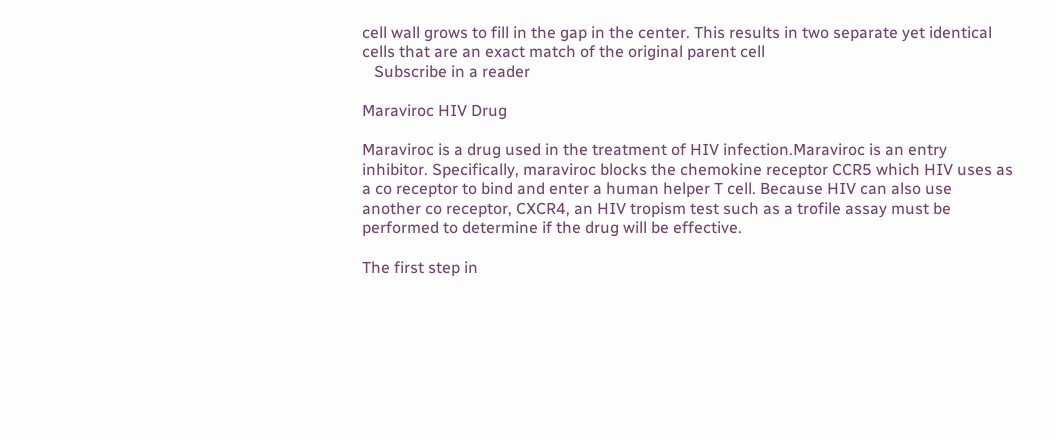cell wall grows to fill in the gap in the center. This results in two separate yet identical cells that are an exact match of the original parent cell
   Subscribe in a reader

Maraviroc HIV Drug

Maraviroc is a drug used in the treatment of HIV infection.Maraviroc is an entry inhibitor. Specifically, maraviroc blocks the chemokine receptor CCR5 which HIV uses as a co receptor to bind and enter a human helper T cell. Because HIV can also use another co receptor, CXCR4, an HIV tropism test such as a trofile assay must be performed to determine if the drug will be effective.

The first step in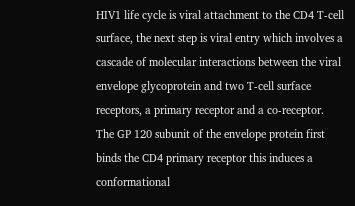HIV1 life cycle is viral attachment to the CD4 T-cell surface, the next step is viral entry which involves a cascade of molecular interactions between the viral envelope glycoprotein and two T-cell surface receptors, a primary receptor and a co-receptor. The GP 120 subunit of the envelope protein first binds the CD4 primary receptor this induces a conformational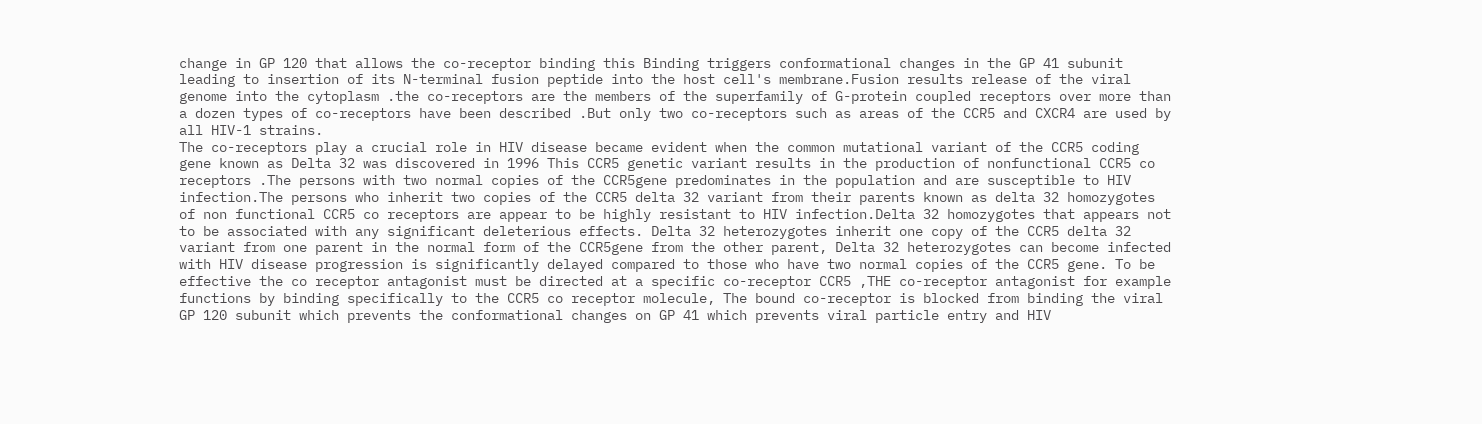change in GP 120 that allows the co-receptor binding this Binding triggers conformational changes in the GP 41 subunit leading to insertion of its N-terminal fusion peptide into the host cell's membrane.Fusion results release of the viral genome into the cytoplasm .the co-receptors are the members of the superfamily of G-protein coupled receptors over more than a dozen types of co-receptors have been described .But only two co-receptors such as areas of the CCR5 and CXCR4 are used by all HIV-1 strains.
The co-receptors play a crucial role in HIV disease became evident when the common mutational variant of the CCR5 coding gene known as Delta 32 was discovered in 1996 This CCR5 genetic variant results in the production of nonfunctional CCR5 co receptors .The persons with two normal copies of the CCR5gene predominates in the population and are susceptible to HIV infection.The persons who inherit two copies of the CCR5 delta 32 variant from their parents known as delta 32 homozygotes of non functional CCR5 co receptors are appear to be highly resistant to HIV infection.Delta 32 homozygotes that appears not to be associated with any significant deleterious effects. Delta 32 heterozygotes inherit one copy of the CCR5 delta 32 variant from one parent in the normal form of the CCR5gene from the other parent, Delta 32 heterozygotes can become infected with HIV disease progression is significantly delayed compared to those who have two normal copies of the CCR5 gene. To be effective the co receptor antagonist must be directed at a specific co-receptor CCR5 ,THE co-receptor antagonist for example functions by binding specifically to the CCR5 co receptor molecule, The bound co-receptor is blocked from binding the viral GP 120 subunit which prevents the conformational changes on GP 41 which prevents viral particle entry and HIV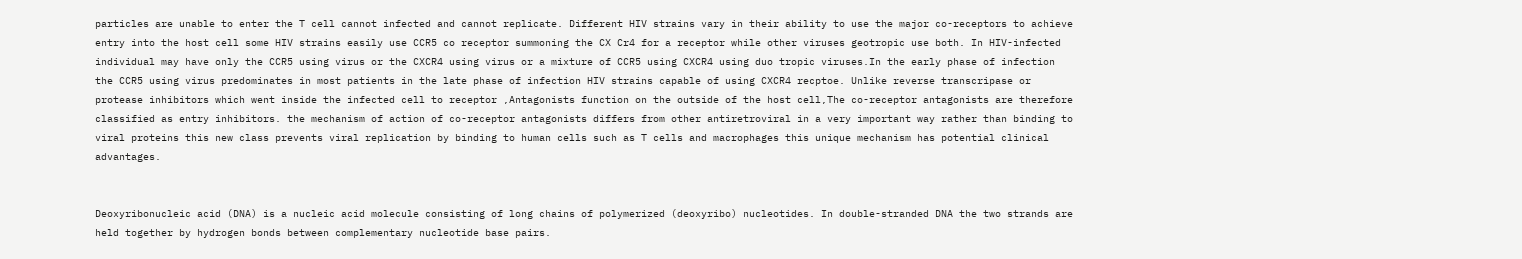particles are unable to enter the T cell cannot infected and cannot replicate. Different HIV strains vary in their ability to use the major co-receptors to achieve entry into the host cell some HIV strains easily use CCR5 co receptor summoning the CX Cr4 for a receptor while other viruses geotropic use both. In HIV-infected individual may have only the CCR5 using virus or the CXCR4 using virus or a mixture of CCR5 using CXCR4 using duo tropic viruses.In the early phase of infection the CCR5 using virus predominates in most patients in the late phase of infection HIV strains capable of using CXCR4 recptoe. Unlike reverse transcripase or protease inhibitors which went inside the infected cell to receptor ,Antagonists function on the outside of the host cell,The co-receptor antagonists are therefore classified as entry inhibitors. the mechanism of action of co-receptor antagonists differs from other antiretroviral in a very important way rather than binding to viral proteins this new class prevents viral replication by binding to human cells such as T cells and macrophages this unique mechanism has potential clinical advantages.


Deoxyribonucleic acid (DNA) is a nucleic acid molecule consisting of long chains of polymerized (deoxyribo) nucleotides. In double-stranded DNA the two strands are held together by hydrogen bonds between complementary nucleotide base pairs.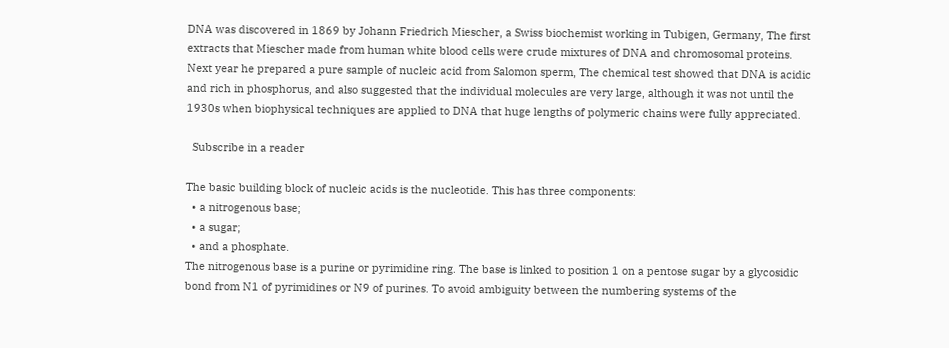DNA was discovered in 1869 by Johann Friedrich Miescher, a Swiss biochemist working in Tubigen, Germany, The first extracts that Miescher made from human white blood cells were crude mixtures of DNA and chromosomal proteins. Next year he prepared a pure sample of nucleic acid from Salomon sperm, The chemical test showed that DNA is acidic and rich in phosphorus, and also suggested that the individual molecules are very large, although it was not until the 1930s when biophysical techniques are applied to DNA that huge lengths of polymeric chains were fully appreciated.

  Subscribe in a reader

The basic building block of nucleic acids is the nucleotide. This has three components:
  • a nitrogenous base;
  • a sugar;
  • and a phosphate.
The nitrogenous base is a purine or pyrimidine ring. The base is linked to position 1 on a pentose sugar by a glycosidic bond from N1 of pyrimidines or N9 of purines. To avoid ambiguity between the numbering systems of the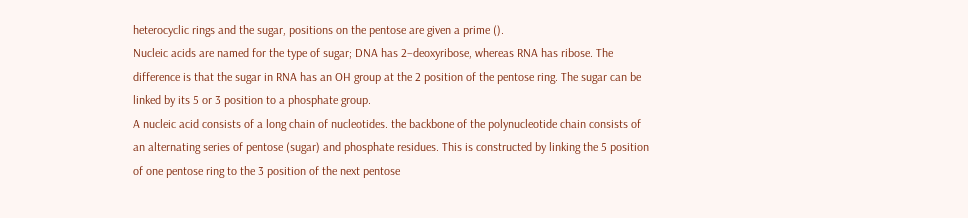heterocyclic rings and the sugar, positions on the pentose are given a prime ().
Nucleic acids are named for the type of sugar; DNA has 2–deoxyribose, whereas RNA has ribose. The difference is that the sugar in RNA has an OH group at the 2 position of the pentose ring. The sugar can be linked by its 5 or 3 position to a phosphate group.
A nucleic acid consists of a long chain of nucleotides. the backbone of the polynucleotide chain consists of an alternating series of pentose (sugar) and phosphate residues. This is constructed by linking the 5 position of one pentose ring to the 3 position of the next pentose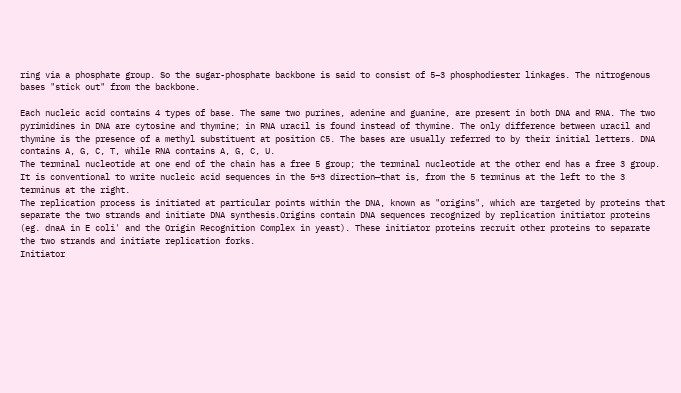ring via a phosphate group. So the sugar-phosphate backbone is said to consist of 5–3 phosphodiester linkages. The nitrogenous bases "stick out" from the backbone.

Each nucleic acid contains 4 types of base. The same two purines, adenine and guanine, are present in both DNA and RNA. The two pyrimidines in DNA are cytosine and thymine; in RNA uracil is found instead of thymine. The only difference between uracil and thymine is the presence of a methyl substituent at position C5. The bases are usually referred to by their initial letters. DNA contains A, G, C, T, while RNA contains A, G, C, U.
The terminal nucleotide at one end of the chain has a free 5 group; the terminal nucleotide at the other end has a free 3 group. It is conventional to write nucleic acid sequences in the 5→3 direction—that is, from the 5 terminus at the left to the 3 terminus at the right.
The replication process is initiated at particular points within the DNA, known as "origins", which are targeted by proteins that separate the two strands and initiate DNA synthesis.Origins contain DNA sequences recognized by replication initiator proteins (eg. dnaA in E coli' and the Origin Recognition Complex in yeast). These initiator proteins recruit other proteins to separate the two strands and initiate replication forks.
Initiator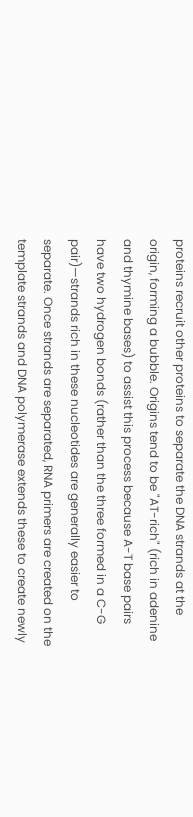proteins recruit other proteins to separate the DNA strands at the origin, forming a bubble. Origins tend to be "AT-rich" (rich in adenine and thymine bases) to assist this process because A-T base pairs have two hydrogen bonds (rather than the three formed in a C-G pair)—strands rich in these nucleotides are generally easier to separate. Once strands are separated, RNA primers are created on the template strands and DNA polymerase extends these to create newly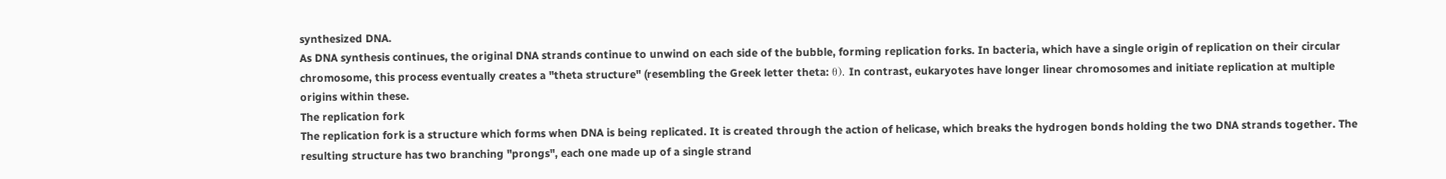synthesized DNA.
As DNA synthesis continues, the original DNA strands continue to unwind on each side of the bubble, forming replication forks. In bacteria, which have a single origin of replication on their circular chromosome, this process eventually creates a "theta structure" (resembling the Greek letter theta: θ). In contrast, eukaryotes have longer linear chromosomes and initiate replication at multiple origins within these.
The replication fork
The replication fork is a structure which forms when DNA is being replicated. It is created through the action of helicase, which breaks the hydrogen bonds holding the two DNA strands together. The resulting structure has two branching "prongs", each one made up of a single strand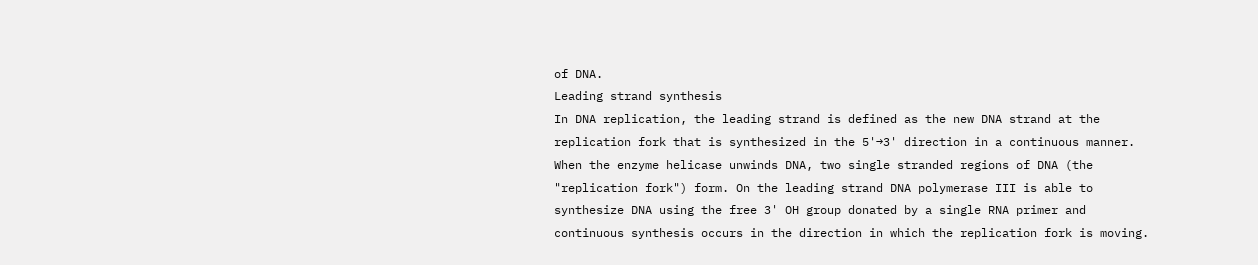of DNA.
Leading strand synthesis
In DNA replication, the leading strand is defined as the new DNA strand at the replication fork that is synthesized in the 5'→3' direction in a continuous manner. When the enzyme helicase unwinds DNA, two single stranded regions of DNA (the "replication fork") form. On the leading strand DNA polymerase III is able to synthesize DNA using the free 3' OH group donated by a single RNA primer and continuous synthesis occurs in the direction in which the replication fork is moving.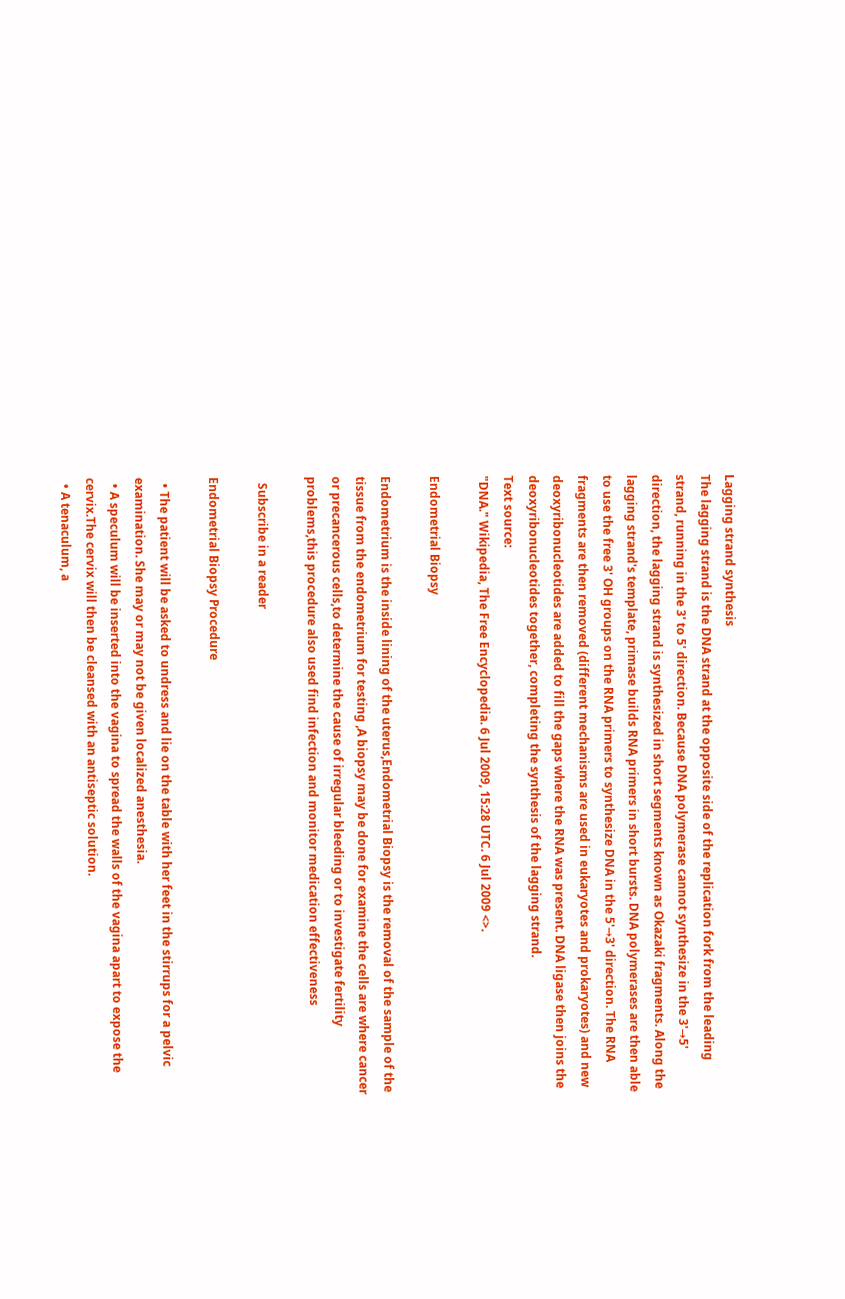Lagging strand synthesis
The lagging strand is the DNA strand at the opposite side of the replication fork from the leading strand, running in the 3' to 5' direction. Because DNA polymerase cannot synthesize in the 3'→5' direction, the lagging strand is synthesized in short segments known as Okazaki fragments. Along the lagging strand's template, primase builds RNA primers in short bursts. DNA polymerases are then able to use the free 3' OH groups on the RNA primers to synthesize DNA in the 5'→3' direction. The RNA fragments are then removed (different mechanisms are used in eukaryotes and prokaryotes) and new deoxyribonucleotides are added to fill the gaps where the RNA was present. DNA ligase then joins the deoxyribonucleotides together, completing the synthesis of the lagging strand.
Text source:
"DNA." Wikipedia, The Free Encyclopedia. 6 Jul 2009, 15:28 UTC. 6 Jul 2009 <>.

Endometrial Biopsy

Endometrium is the inside lining of the uterus,Endometrial Biopsy is the removal of the sample of the tissue from the endometrium for testing ,A biopsy may be done for examine the cells are where cancer or precancerous cells,to determine the cause of irregular bleeding or to investigate fertility problems,this procedure also used find infection and monitor medication effectiveness

  Subscribe in a reader

Endometrial Biopsy Procedure

  • The patient will be asked to undress and lie on the table with her feet in the stirrups for a pelvic examination. She may or may not be given localized anesthesia.
  • A speculum will be inserted into the vagina to spread the walls of the vagina apart to expose the cervix.The cervix will then be cleansed with an antiseptic solution.
  • A tenaculum, a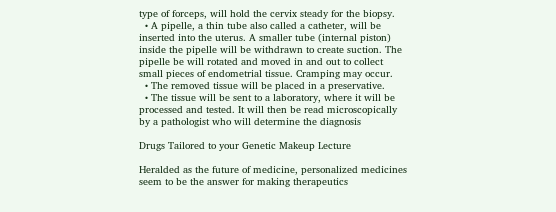type of forceps, will hold the cervix steady for the biopsy.
  • A pipelle, a thin tube also called a catheter, will be inserted into the uterus. A smaller tube (internal piston) inside the pipelle will be withdrawn to create suction. The pipelle be will rotated and moved in and out to collect small pieces of endometrial tissue. Cramping may occur.
  • The removed tissue will be placed in a preservative.
  • The tissue will be sent to a laboratory, where it will be processed and tested. It will then be read microscopically by a pathologist who will determine the diagnosis

Drugs Tailored to your Genetic Makeup Lecture

Heralded as the future of medicine, personalized medicines seem to be the answer for making therapeutics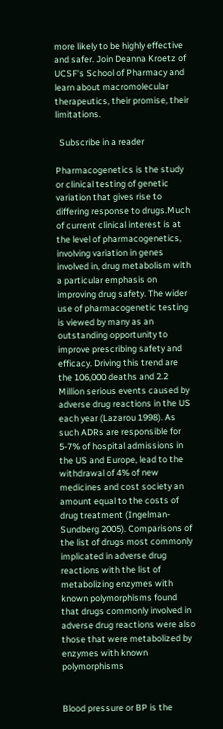more likely to be highly effective and safer. Join Deanna Kroetz of UCSF's School of Pharmacy and learn about macromolecular therapeutics, their promise, their limitations.

  Subscribe in a reader

Pharmacogenetics is the study or clinical testing of genetic variation that gives rise to differing response to drugs.Much of current clinical interest is at the level of pharmacogenetics, involving variation in genes involved in, drug metabolism with a particular emphasis on improving drug safety. The wider use of pharmacogenetic testing is viewed by many as an outstanding opportunity to improve prescribing safety and efficacy. Driving this trend are the 106,000 deaths and 2.2 Million serious events caused by adverse drug reactions in the US each year (Lazarou 1998). As such ADRs are responsible for 5-7% of hospital admissions in the US and Europe, lead to the withdrawal of 4% of new medicines and cost society an amount equal to the costs of drug treatment (Ingelman-Sundberg 2005). Comparisons of the list of drugs most commonly implicated in adverse drug reactions with the list of metabolizing enzymes with known polymorphisms found that drugs commonly involved in adverse drug reactions were also those that were metabolized by enzymes with known polymorphisms


Blood pressure or BP is the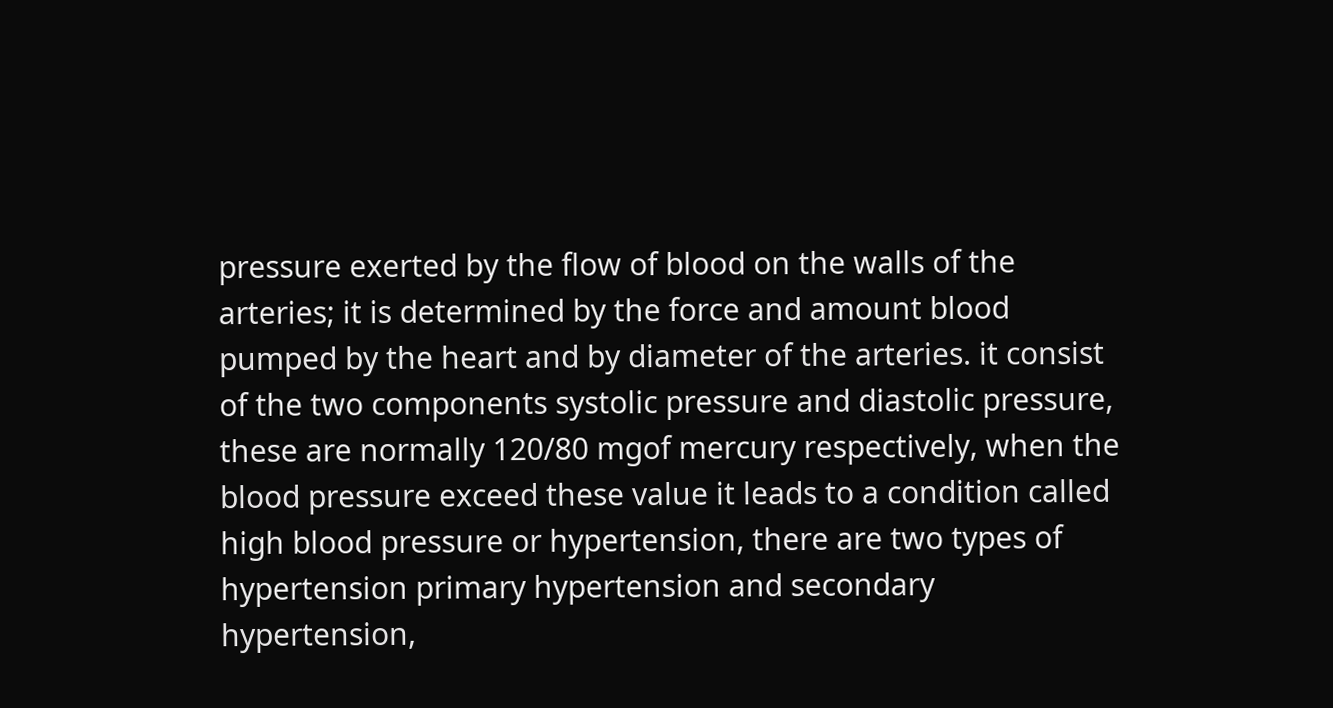pressure exerted by the flow of blood on the walls of the arteries; it is determined by the force and amount blood pumped by the heart and by diameter of the arteries. it consist of the two components systolic pressure and diastolic pressure, these are normally 120/80 mgof mercury respectively, when the blood pressure exceed these value it leads to a condition called high blood pressure or hypertension, there are two types of hypertension primary hypertension and secondary hypertension,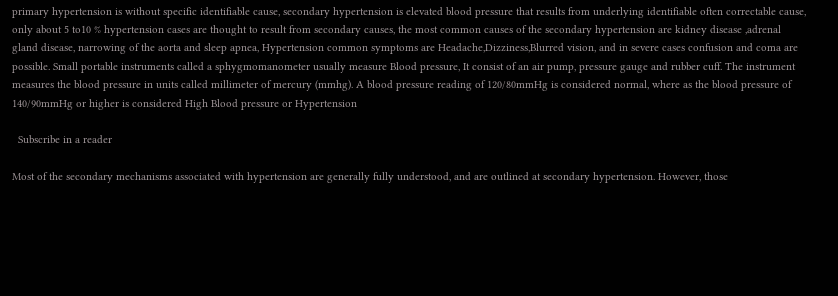primary hypertension is without specific identifiable cause, secondary hypertension is elevated blood pressure that results from underlying identifiable often correctable cause, only about 5 to10 % hypertension cases are thought to result from secondary causes, the most common causes of the secondary hypertension are kidney disease ,adrenal gland disease, narrowing of the aorta and sleep apnea, Hypertension common symptoms are Headache,Dizziness,Blurred vision, and in severe cases confusion and coma are possible. Small portable instruments called a sphygmomanometer usually measure Blood pressure, It consist of an air pump, pressure gauge and rubber cuff. The instrument measures the blood pressure in units called millimeter of mercury (mmhg). A blood pressure reading of 120/80mmHg is considered normal, where as the blood pressure of 140/90mmHg or higher is considered High Blood pressure or Hypertension

  Subscribe in a reader

Most of the secondary mechanisms associated with hypertension are generally fully understood, and are outlined at secondary hypertension. However, those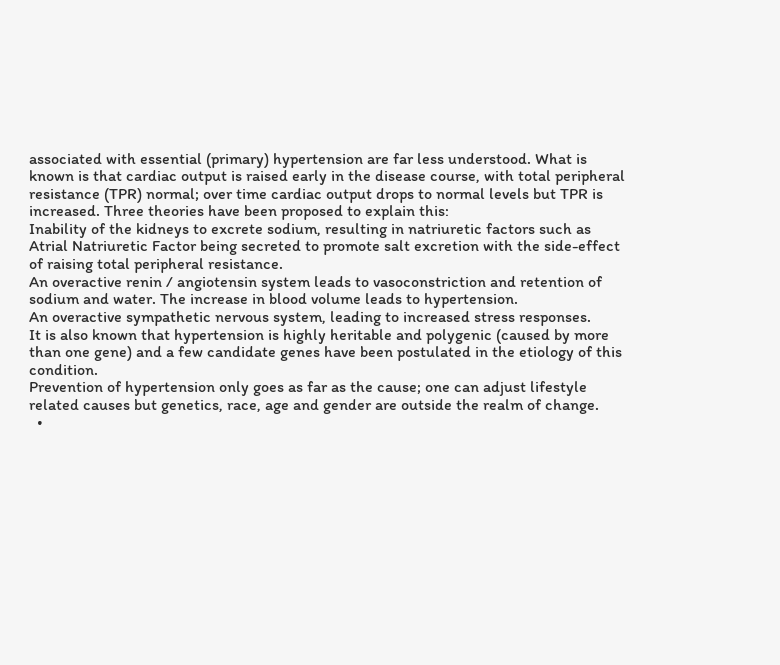associated with essential (primary) hypertension are far less understood. What is known is that cardiac output is raised early in the disease course, with total peripheral resistance (TPR) normal; over time cardiac output drops to normal levels but TPR is increased. Three theories have been proposed to explain this:
Inability of the kidneys to excrete sodium, resulting in natriuretic factors such as Atrial Natriuretic Factor being secreted to promote salt excretion with the side-effect of raising total peripheral resistance.
An overactive renin / angiotensin system leads to vasoconstriction and retention of sodium and water. The increase in blood volume leads to hypertension.
An overactive sympathetic nervous system, leading to increased stress responses.
It is also known that hypertension is highly heritable and polygenic (caused by more than one gene) and a few candidate genes have been postulated in the etiology of this condition.
Prevention of hypertension only goes as far as the cause; one can adjust lifestyle related causes but genetics, race, age and gender are outside the realm of change.
  •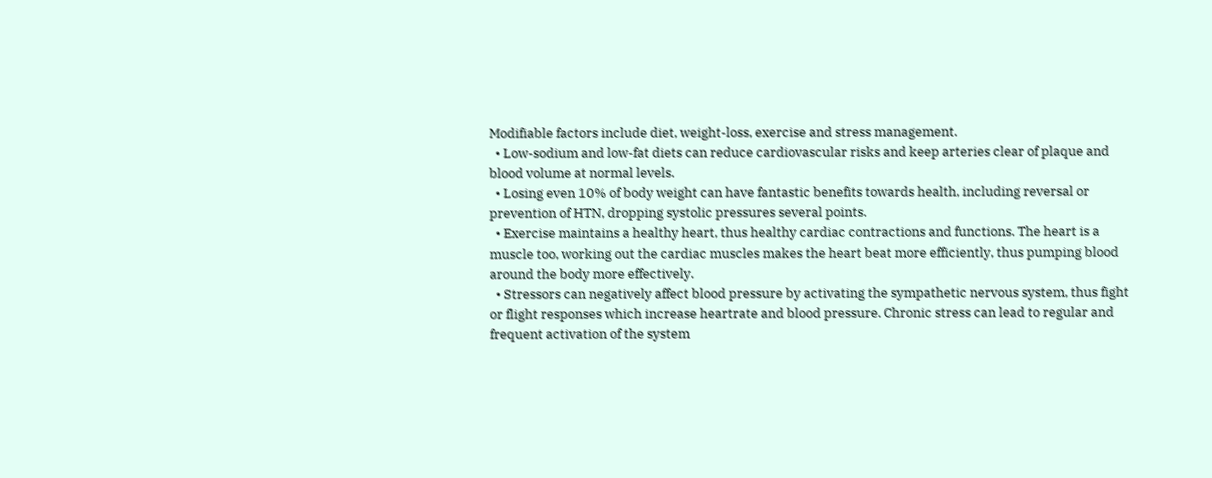Modifiable factors include diet, weight-loss, exercise and stress management.
  • Low-sodium and low-fat diets can reduce cardiovascular risks and keep arteries clear of plaque and blood volume at normal levels.
  • Losing even 10% of body weight can have fantastic benefits towards health, including reversal or prevention of HTN, dropping systolic pressures several points.
  • Exercise maintains a healthy heart, thus healthy cardiac contractions and functions. The heart is a muscle too, working out the cardiac muscles makes the heart beat more efficiently, thus pumping blood around the body more effectively.
  • Stressors can negatively affect blood pressure by activating the sympathetic nervous system, thus fight or flight responses which increase heartrate and blood pressure. Chronic stress can lead to regular and frequent activation of the system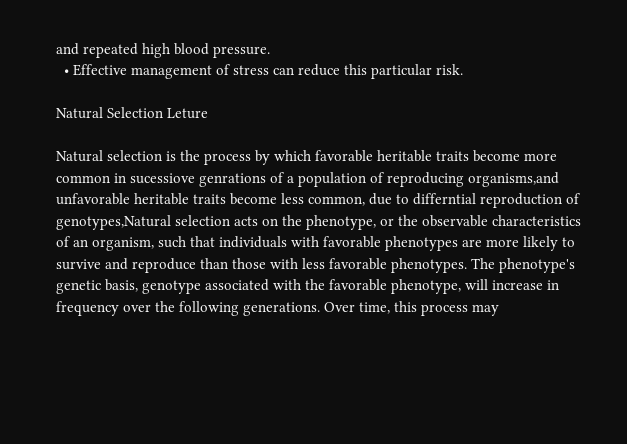and repeated high blood pressure.
  • Effective management of stress can reduce this particular risk.

Natural Selection Leture

Natural selection is the process by which favorable heritable traits become more common in sucessiove genrations of a population of reproducing organisms,and unfavorable heritable traits become less common, due to differntial reproduction of genotypes,Natural selection acts on the phenotype, or the observable characteristics of an organism, such that individuals with favorable phenotypes are more likely to survive and reproduce than those with less favorable phenotypes. The phenotype's genetic basis, genotype associated with the favorable phenotype, will increase in frequency over the following generations. Over time, this process may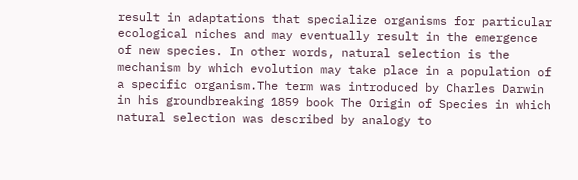result in adaptations that specialize organisms for particular ecological niches and may eventually result in the emergence of new species. In other words, natural selection is the mechanism by which evolution may take place in a population of a specific organism.The term was introduced by Charles Darwin in his groundbreaking 1859 book The Origin of Species in which natural selection was described by analogy to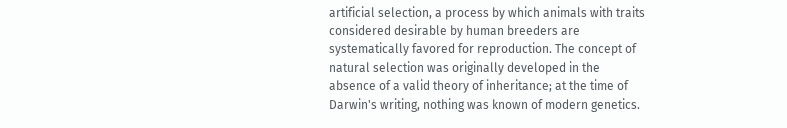artificial selection, a process by which animals with traits considered desirable by human breeders are systematically favored for reproduction. The concept of natural selection was originally developed in the absence of a valid theory of inheritance; at the time of Darwin's writing, nothing was known of modern genetics.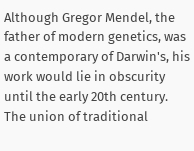Although Gregor Mendel, the father of modern genetics, was a contemporary of Darwin's, his work would lie in obscurity until the early 20th century. The union of traditional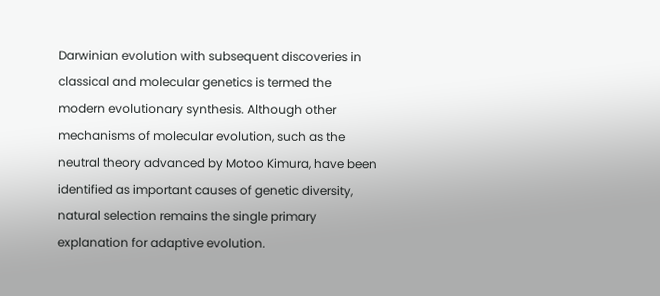Darwinian evolution with subsequent discoveries in classical and molecular genetics is termed the modern evolutionary synthesis. Although other mechanisms of molecular evolution, such as the neutral theory advanced by Motoo Kimura, have been identified as important causes of genetic diversity, natural selection remains the single primary explanation for adaptive evolution.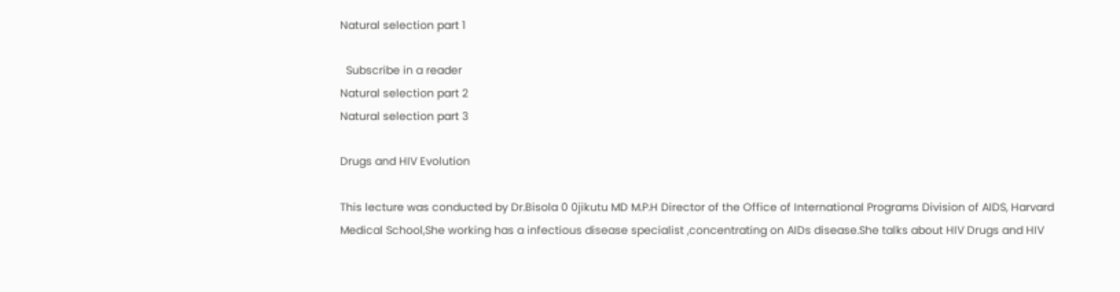Natural selection part 1

  Subscribe in a reader
Natural selection part 2
Natural selection part 3

Drugs and HIV Evolution

This lecture was conducted by Dr.Bisola 0 0jikutu MD M.P.H Director of the Office of International Programs Division of AIDS, Harvard Medical School,She working has a infectious disease specialist ,concentrating on AIDs disease.She talks about HIV Drugs and HIV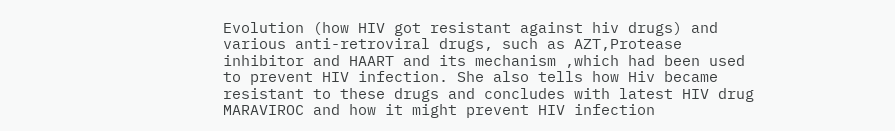Evolution (how HIV got resistant against hiv drugs) and various anti-retroviral drugs, such as AZT,Protease inhibitor and HAART and its mechanism ,which had been used to prevent HIV infection. She also tells how Hiv became resistant to these drugs and concludes with latest HIV drug MARAVIROC and how it might prevent HIV infection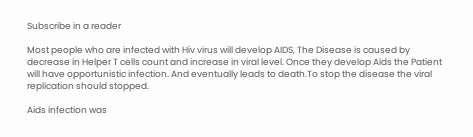Subscribe in a reader

Most people who are infected with Hiv virus will develop AIDS, The Disease is caused by decrease in Helper T cells count and increase in viral level. Once they develop Aids the Patient will have opportunistic infection. And eventually leads to death.To stop the disease the viral replication should stopped.

Aids infection was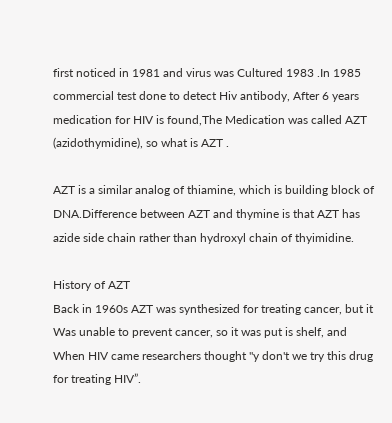first noticed in 1981 and virus was Cultured 1983 .In 1985 commercial test done to detect Hiv antibody, After 6 years medication for HIV is found,The Medication was called AZT (azidothymidine), so what is AZT .

AZT is a similar analog of thiamine, which is building block of DNA.Difference between AZT and thymine is that AZT has azide side chain rather than hydroxyl chain of thyimidine.

History of AZT
Back in 1960s AZT was synthesized for treating cancer, but it Was unable to prevent cancer, so it was put is shelf, and When HIV came researchers thought "y don't we try this drug for treating HIV”.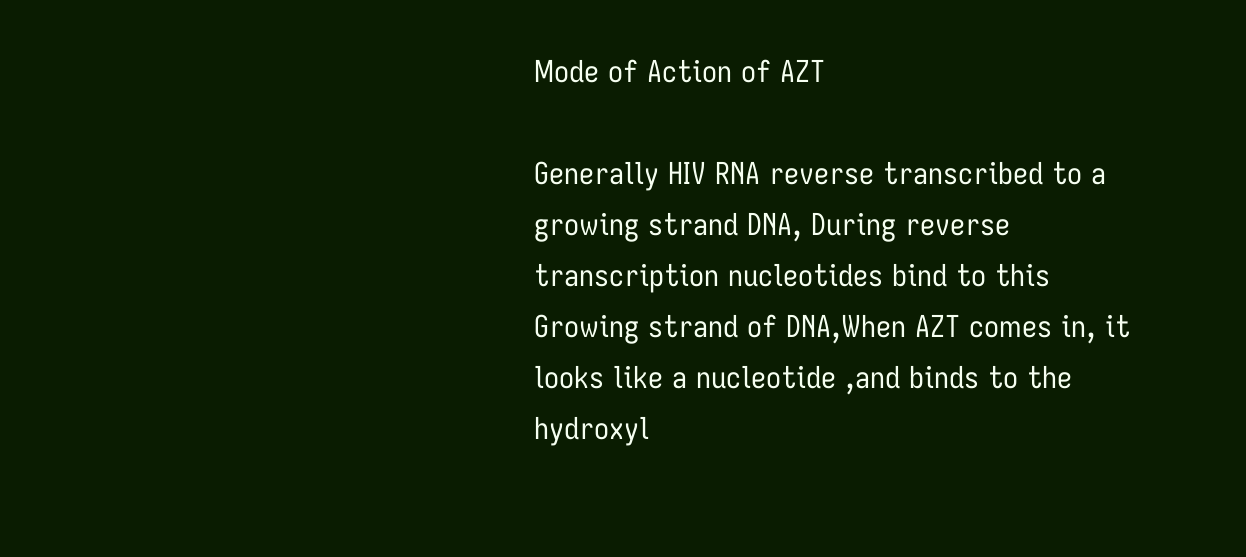Mode of Action of AZT

Generally HIV RNA reverse transcribed to a growing strand DNA, During reverse transcription nucleotides bind to this Growing strand of DNA,When AZT comes in, it looks like a nucleotide ,and binds to the hydroxyl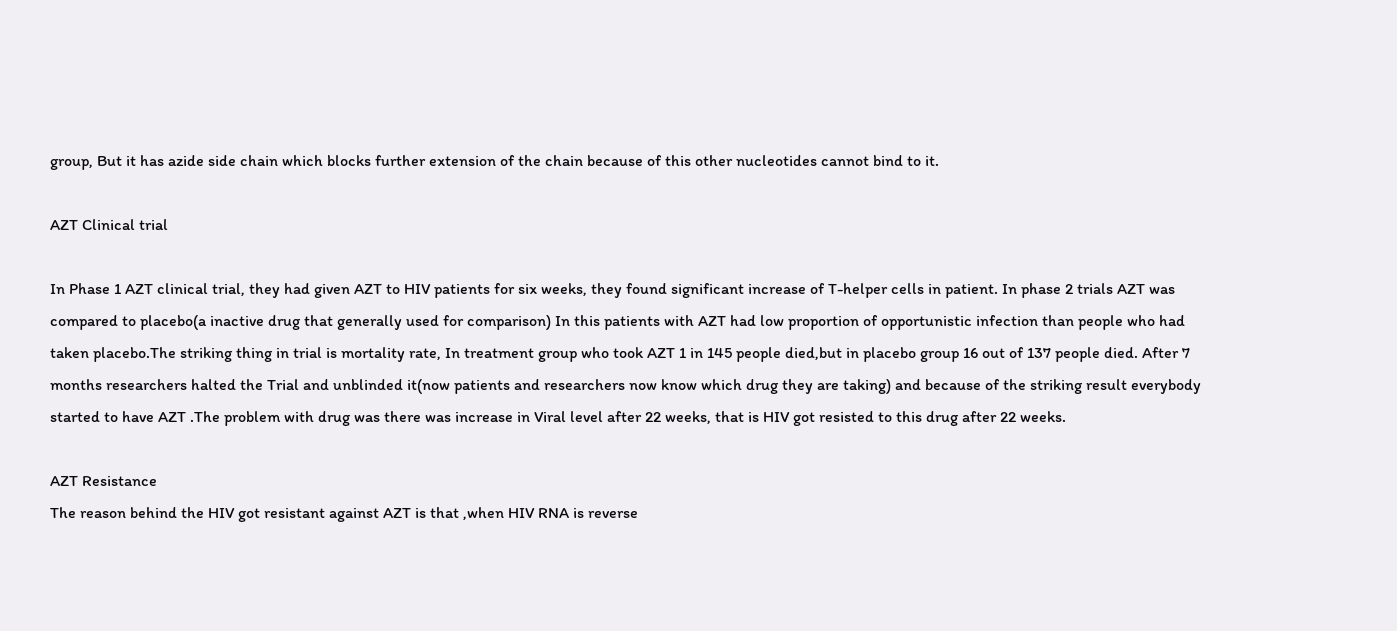group, But it has azide side chain which blocks further extension of the chain because of this other nucleotides cannot bind to it.

AZT Clinical trial

In Phase 1 AZT clinical trial, they had given AZT to HIV patients for six weeks, they found significant increase of T-helper cells in patient. In phase 2 trials AZT was compared to placebo(a inactive drug that generally used for comparison) In this patients with AZT had low proportion of opportunistic infection than people who had taken placebo.The striking thing in trial is mortality rate, In treatment group who took AZT 1 in 145 people died,but in placebo group 16 out of 137 people died. After 7 months researchers halted the Trial and unblinded it(now patients and researchers now know which drug they are taking) and because of the striking result everybody started to have AZT .The problem with drug was there was increase in Viral level after 22 weeks, that is HIV got resisted to this drug after 22 weeks.

AZT Resistance
The reason behind the HIV got resistant against AZT is that ,when HIV RNA is reverse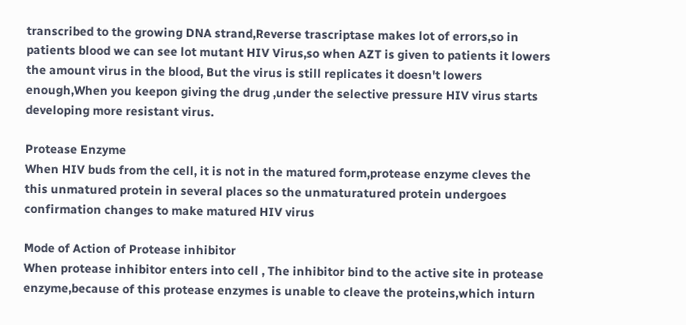transcribed to the growing DNA strand,Reverse trascriptase makes lot of errors,so in patients blood we can see lot mutant HIV Virus,so when AZT is given to patients it lowers the amount virus in the blood, But the virus is still replicates it doesn't lowers enough,When you keepon giving the drug ,under the selective pressure HIV virus starts developing more resistant virus.

Protease Enzyme
When HIV buds from the cell, it is not in the matured form,protease enzyme cleves the this unmatured protein in several places so the unmaturatured protein undergoes confirmation changes to make matured HIV virus

Mode of Action of Protease inhibitor
When protease inhibitor enters into cell , The inhibitor bind to the active site in protease enzyme,because of this protease enzymes is unable to cleave the proteins,which inturn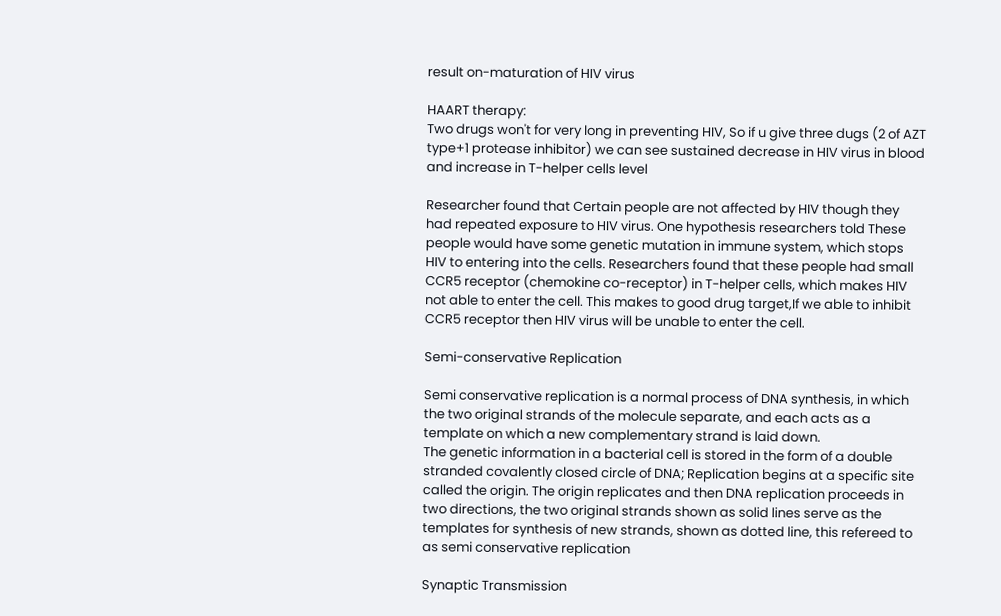result on-maturation of HIV virus

HAART therapy:
Two drugs won't for very long in preventing HIV, So if u give three dugs (2 of AZT type+1 protease inhibitor) we can see sustained decrease in HIV virus in blood and increase in T-helper cells level

Researcher found that Certain people are not affected by HIV though they had repeated exposure to HIV virus. One hypothesis researchers told These people would have some genetic mutation in immune system, which stops HIV to entering into the cells. Researchers found that these people had small CCR5 receptor (chemokine co-receptor) in T-helper cells, which makes HIV not able to enter the cell. This makes to good drug target,If we able to inhibit CCR5 receptor then HIV virus will be unable to enter the cell.

Semi-conservative Replication

Semi conservative replication is a normal process of DNA synthesis, in which the two original strands of the molecule separate, and each acts as a template on which a new complementary strand is laid down.
The genetic information in a bacterial cell is stored in the form of a double stranded covalently closed circle of DNA; Replication begins at a specific site called the origin. The origin replicates and then DNA replication proceeds in two directions, the two original strands shown as solid lines serve as the templates for synthesis of new strands, shown as dotted line, this refereed to as semi conservative replication

Synaptic Transmission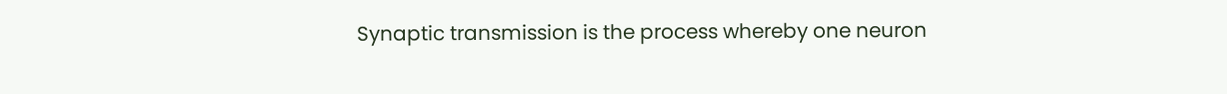Synaptic transmission is the process whereby one neuron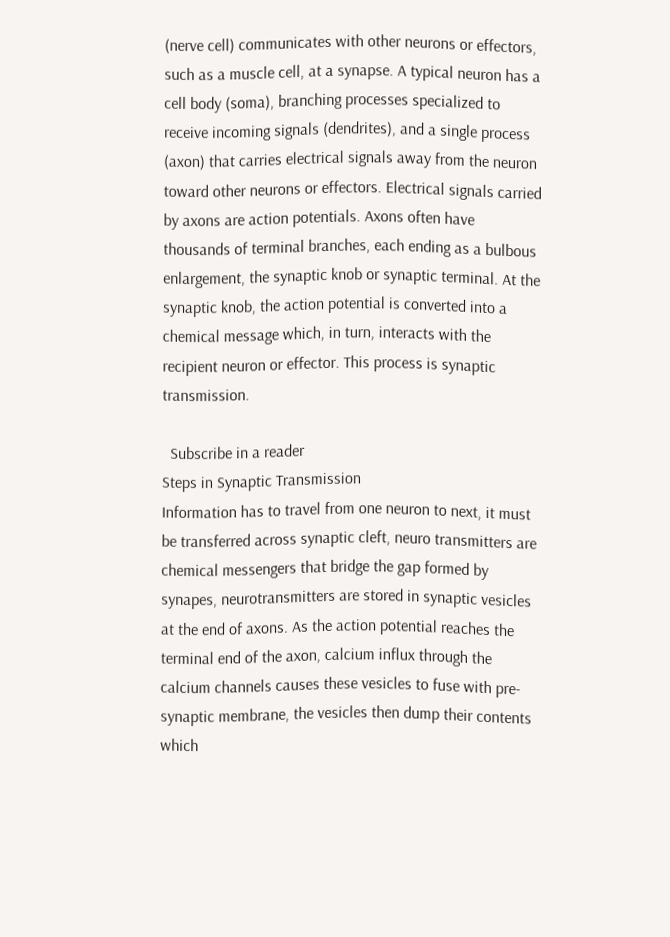(nerve cell) communicates with other neurons or effectors, such as a muscle cell, at a synapse. A typical neuron has a cell body (soma), branching processes specialized to receive incoming signals (dendrites), and a single process (axon) that carries electrical signals away from the neuron toward other neurons or effectors. Electrical signals carried by axons are action potentials. Axons often have thousands of terminal branches, each ending as a bulbous enlargement, the synaptic knob or synaptic terminal. At the synaptic knob, the action potential is converted into a chemical message which, in turn, interacts with the recipient neuron or effector. This process is synaptic transmission.

  Subscribe in a reader
Steps in Synaptic Transmission
Information has to travel from one neuron to next, it must be transferred across synaptic cleft, neuro transmitters are chemical messengers that bridge the gap formed by synapes, neurotransmitters are stored in synaptic vesicles at the end of axons. As the action potential reaches the terminal end of the axon, calcium influx through the calcium channels causes these vesicles to fuse with pre-synaptic membrane, the vesicles then dump their contents which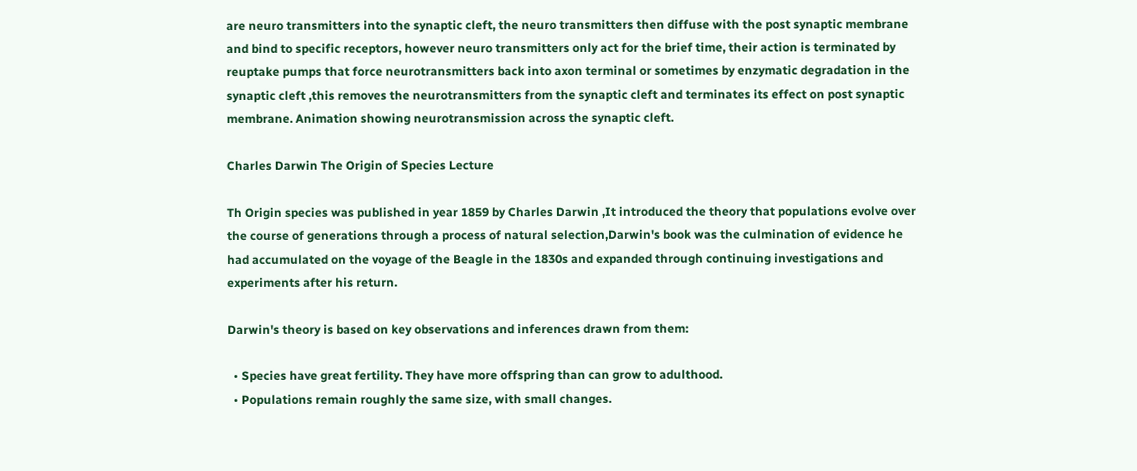are neuro transmitters into the synaptic cleft, the neuro transmitters then diffuse with the post synaptic membrane and bind to specific receptors, however neuro transmitters only act for the brief time, their action is terminated by reuptake pumps that force neurotransmitters back into axon terminal or sometimes by enzymatic degradation in the synaptic cleft ,this removes the neurotransmitters from the synaptic cleft and terminates its effect on post synaptic membrane. Animation showing neurotransmission across the synaptic cleft.

Charles Darwin The Origin of Species Lecture

Th Origin species was published in year 1859 by Charles Darwin ,It introduced the theory that populations evolve over the course of generations through a process of natural selection,Darwin's book was the culmination of evidence he had accumulated on the voyage of the Beagle in the 1830s and expanded through continuing investigations and experiments after his return.

Darwin's theory is based on key observations and inferences drawn from them:

  • Species have great fertility. They have more offspring than can grow to adulthood.
  • Populations remain roughly the same size, with small changes.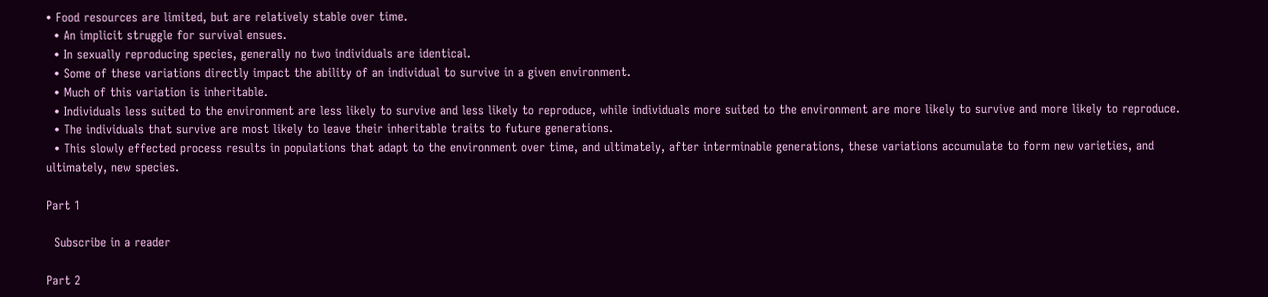• Food resources are limited, but are relatively stable over time.
  • An implicit struggle for survival ensues.
  • In sexually reproducing species, generally no two individuals are identical.
  • Some of these variations directly impact the ability of an individual to survive in a given environment.
  • Much of this variation is inheritable.
  • Individuals less suited to the environment are less likely to survive and less likely to reproduce, while individuals more suited to the environment are more likely to survive and more likely to reproduce.
  • The individuals that survive are most likely to leave their inheritable traits to future generations.
  • This slowly effected process results in populations that adapt to the environment over time, and ultimately, after interminable generations, these variations accumulate to form new varieties, and ultimately, new species.

Part 1

  Subscribe in a reader

Part 2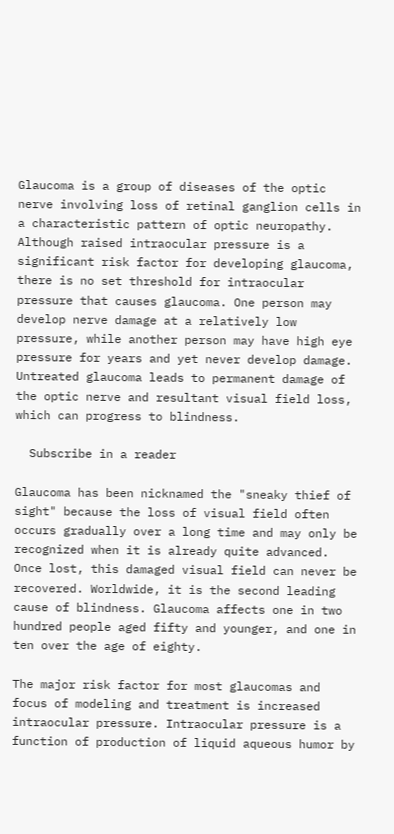Glaucoma is a group of diseases of the optic nerve involving loss of retinal ganglion cells in a characteristic pattern of optic neuropathy. Although raised intraocular pressure is a significant risk factor for developing glaucoma, there is no set threshold for intraocular pressure that causes glaucoma. One person may develop nerve damage at a relatively low pressure, while another person may have high eye pressure for years and yet never develop damage. Untreated glaucoma leads to permanent damage of the optic nerve and resultant visual field loss, which can progress to blindness.

  Subscribe in a reader

Glaucoma has been nicknamed the "sneaky thief of sight" because the loss of visual field often occurs gradually over a long time and may only be recognized when it is already quite advanced. Once lost, this damaged visual field can never be recovered. Worldwide, it is the second leading cause of blindness. Glaucoma affects one in two hundred people aged fifty and younger, and one in ten over the age of eighty.

The major risk factor for most glaucomas and focus of modeling and treatment is increased intraocular pressure. Intraocular pressure is a function of production of liquid aqueous humor by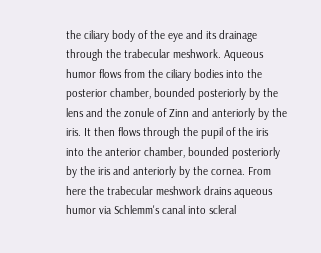the ciliary body of the eye and its drainage through the trabecular meshwork. Aqueous humor flows from the ciliary bodies into the posterior chamber, bounded posteriorly by the lens and the zonule of Zinn and anteriorly by the iris. It then flows through the pupil of the iris into the anterior chamber, bounded posteriorly by the iris and anteriorly by the cornea. From here the trabecular meshwork drains aqueous humor via Schlemm's canal into scleral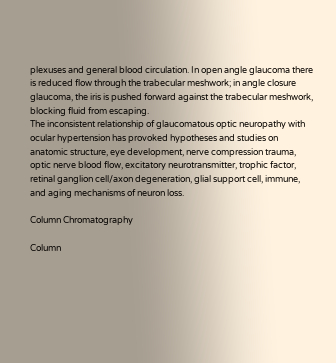plexuses and general blood circulation. In open angle glaucoma there is reduced flow through the trabecular meshwork; in angle closure glaucoma, the iris is pushed forward against the trabecular meshwork, blocking fluid from escaping.
The inconsistent relationship of glaucomatous optic neuropathy with ocular hypertension has provoked hypotheses and studies on anatomic structure, eye development, nerve compression trauma, optic nerve blood flow, excitatory neurotransmitter, trophic factor, retinal ganglion cell/axon degeneration, glial support cell, immune, and aging mechanisms of neuron loss.

Column Chromatography

Column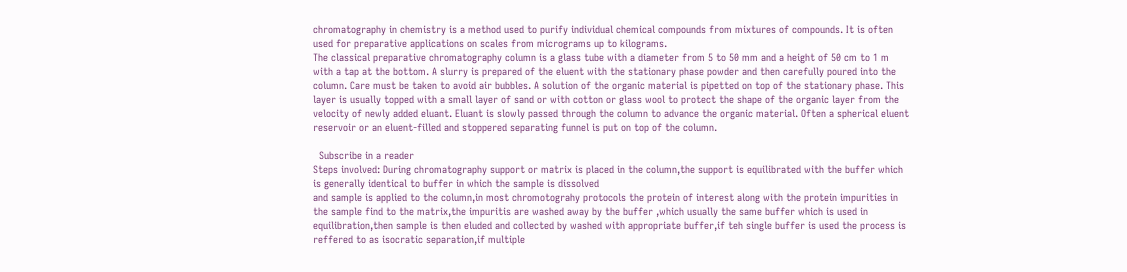chromatography in chemistry is a method used to purify individual chemical compounds from mixtures of compounds. It is often used for preparative applications on scales from micrograms up to kilograms.
The classical preparative chromatography column is a glass tube with a diameter from 5 to 50 mm and a height of 50 cm to 1 m with a tap at the bottom. A slurry is prepared of the eluent with the stationary phase powder and then carefully poured into the column. Care must be taken to avoid air bubbles. A solution of the organic material is pipetted on top of the stationary phase. This layer is usually topped with a small layer of sand or with cotton or glass wool to protect the shape of the organic layer from the velocity of newly added eluant. Eluant is slowly passed through the column to advance the organic material. Often a spherical eluent reservoir or an eluent-filled and stoppered separating funnel is put on top of the column.

  Subscribe in a reader
Steps involved: During chromatography support or matrix is placed in the column,the support is equilibrated with the buffer which is generally identical to buffer in which the sample is dissolved
and sample is applied to the column,in most chromotograhy protocols the protein of interest along with the protein impurities in the sample find to the matrix,the impuritis are washed away by the buffer ,which usually the same buffer which is used in equilibration,then sample is then eluded and collected by washed with appropriate buffer,if teh single buffer is used the process is reffered to as isocratic separation,if multiple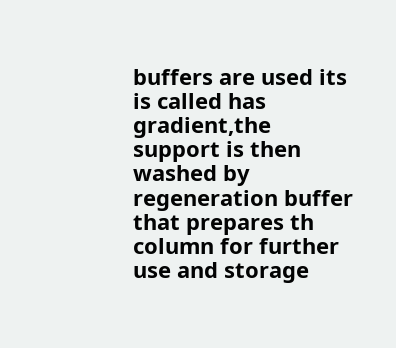buffers are used its is called has gradient,the support is then washed by regeneration buffer that prepares th column for further use and storage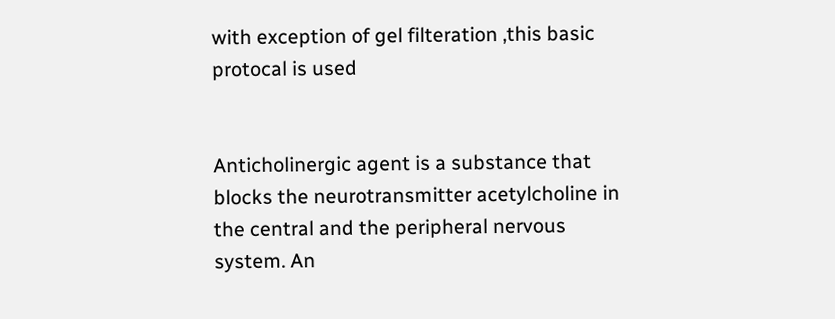with exception of gel filteration ,this basic protocal is used


Anticholinergic agent is a substance that blocks the neurotransmitter acetylcholine in the central and the peripheral nervous system. An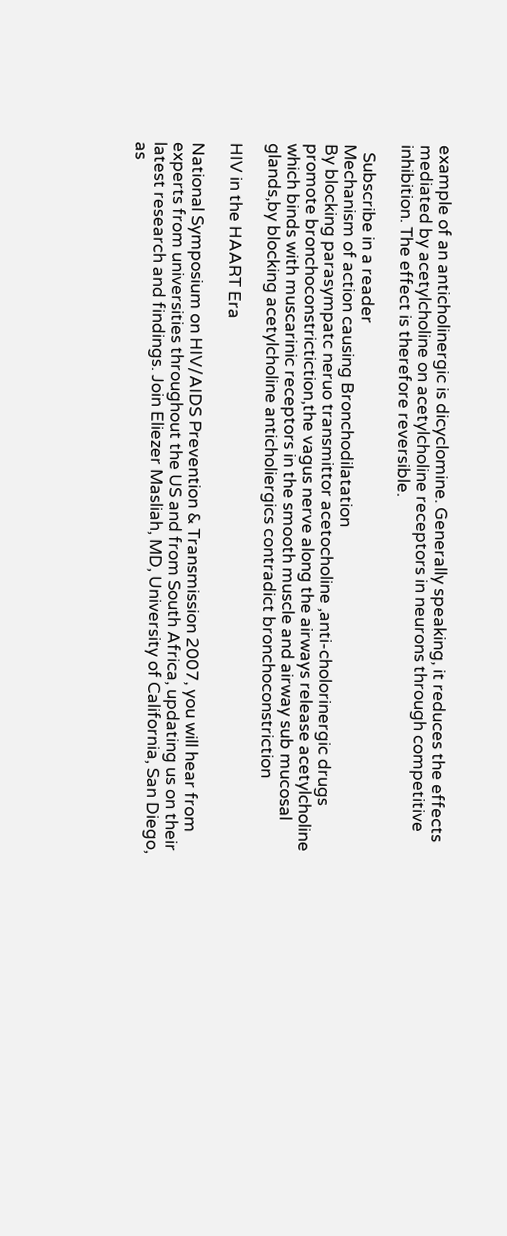example of an anticholinergic is dicyclomine. Generally speaking, it reduces the effects mediated by acetylcholine on acetylcholine receptors in neurons through competitive inhibition. The effect is therefore reversible.

  Subscribe in a reader
Mechanism of action causing Bronchodilatation
By blocking parasympatc neruo transmittor acetocholine ,anti-cholorinergic drugs promote bronchoconstrictiction,the vagus nerve along the airways release acetylcholine which binds with muscarinic receptors in the smooth muscle and airway sub mucosal glands,by blocking acetylcholine anticholiergics contradict bronchoconstriction

HIV in the HAART Era

National Symposium on HIV/AIDS Prevention & Transmission 2007, you will hear from experts from universities throughout the US and from South Africa, updating us on their latest research and findings. Join Eliezer Masliah, MD, University of California, San Diego, as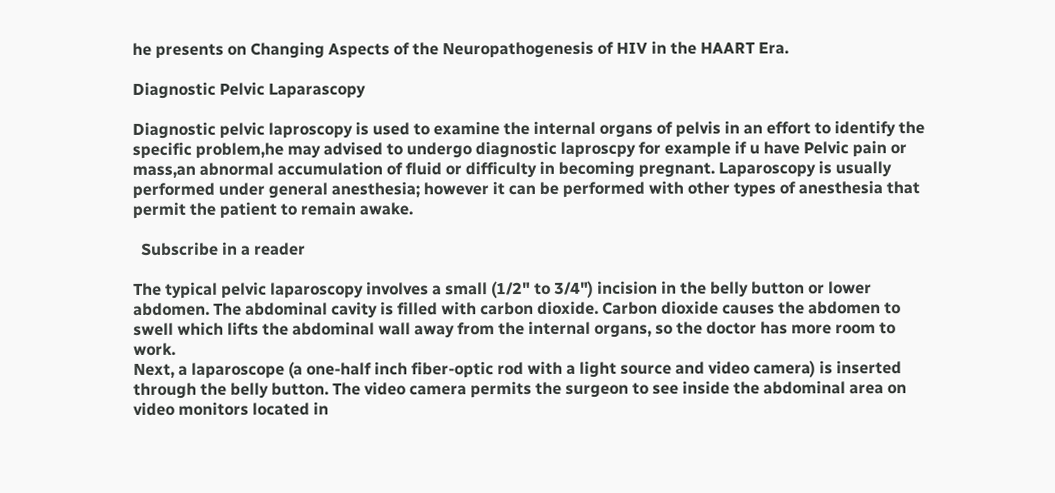he presents on Changing Aspects of the Neuropathogenesis of HIV in the HAART Era.

Diagnostic Pelvic Laparascopy

Diagnostic pelvic laproscopy is used to examine the internal organs of pelvis in an effort to identify the specific problem,he may advised to undergo diagnostic laproscpy for example if u have Pelvic pain or mass,an abnormal accumulation of fluid or difficulty in becoming pregnant. Laparoscopy is usually performed under general anesthesia; however it can be performed with other types of anesthesia that permit the patient to remain awake.

  Subscribe in a reader

The typical pelvic laparoscopy involves a small (1/2" to 3/4") incision in the belly button or lower abdomen. The abdominal cavity is filled with carbon dioxide. Carbon dioxide causes the abdomen to swell which lifts the abdominal wall away from the internal organs, so the doctor has more room to work.
Next, a laparoscope (a one-half inch fiber-optic rod with a light source and video camera) is inserted through the belly button. The video camera permits the surgeon to see inside the abdominal area on video monitors located in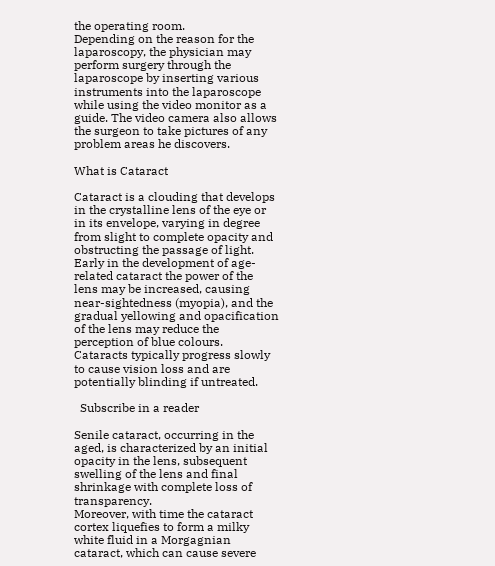the operating room.
Depending on the reason for the laparoscopy, the physician may perform surgery through the laparoscope by inserting various instruments into the laparoscope while using the video monitor as a guide. The video camera also allows the surgeon to take pictures of any problem areas he discovers.

What is Cataract

Cataract is a clouding that develops in the crystalline lens of the eye or in its envelope, varying in degree from slight to complete opacity and obstructing the passage of light. Early in the development of age-related cataract the power of the lens may be increased, causing near-sightedness (myopia), and the gradual yellowing and opacification of the lens may reduce the perception of blue colours. Cataracts typically progress slowly to cause vision loss and are potentially blinding if untreated.

  Subscribe in a reader

Senile cataract, occurring in the aged, is characterized by an initial opacity in the lens, subsequent swelling of the lens and final shrinkage with complete loss of transparency.
Moreover, with time the cataract cortex liquefies to form a milky white fluid in a Morgagnian cataract, which can cause severe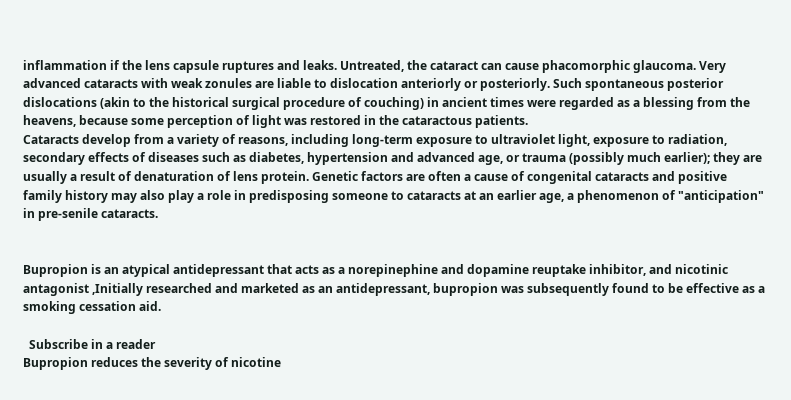inflammation if the lens capsule ruptures and leaks. Untreated, the cataract can cause phacomorphic glaucoma. Very advanced cataracts with weak zonules are liable to dislocation anteriorly or posteriorly. Such spontaneous posterior dislocations (akin to the historical surgical procedure of couching) in ancient times were regarded as a blessing from the heavens, because some perception of light was restored in the cataractous patients.
Cataracts develop from a variety of reasons, including long-term exposure to ultraviolet light, exposure to radiation, secondary effects of diseases such as diabetes, hypertension and advanced age, or trauma (possibly much earlier); they are usually a result of denaturation of lens protein. Genetic factors are often a cause of congenital cataracts and positive family history may also play a role in predisposing someone to cataracts at an earlier age, a phenomenon of "anticipation" in pre-senile cataracts.


Bupropion is an atypical antidepressant that acts as a norepinephine and dopamine reuptake inhibitor, and nicotinic antagonist ,Initially researched and marketed as an antidepressant, bupropion was subsequently found to be effective as a smoking cessation aid.

  Subscribe in a reader
Bupropion reduces the severity of nicotine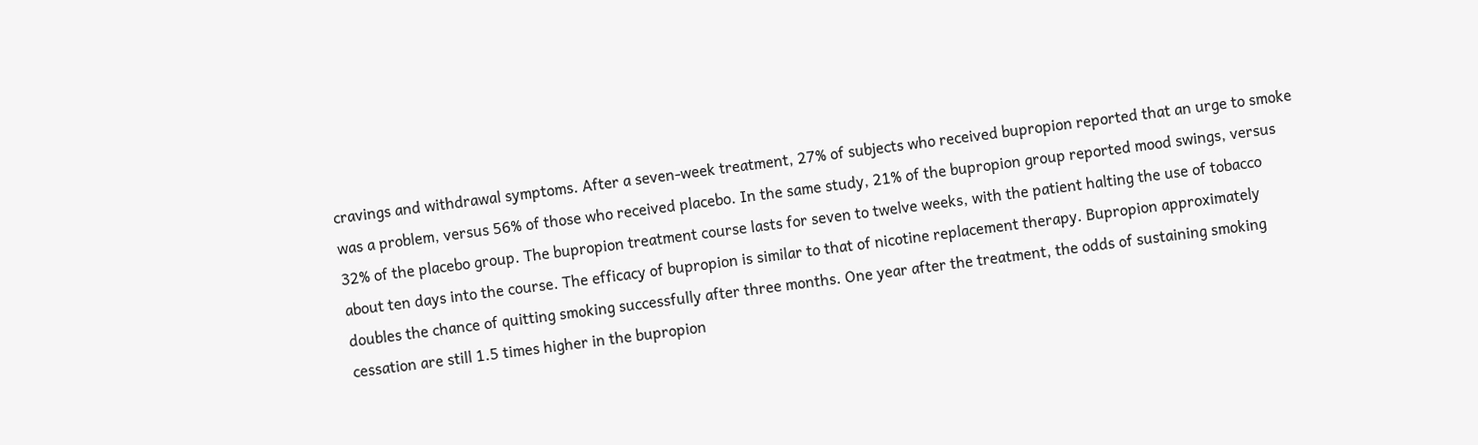cravings and withdrawal symptoms. After a seven-week treatment, 27% of subjects who received bupropion reported that an urge to smoke was a problem, versus 56% of those who received placebo. In the same study, 21% of the bupropion group reported mood swings, versus 32% of the placebo group. The bupropion treatment course lasts for seven to twelve weeks, with the patient halting the use of tobacco about ten days into the course. The efficacy of bupropion is similar to that of nicotine replacement therapy. Bupropion approximately doubles the chance of quitting smoking successfully after three months. One year after the treatment, the odds of sustaining smoking cessation are still 1.5 times higher in the bupropion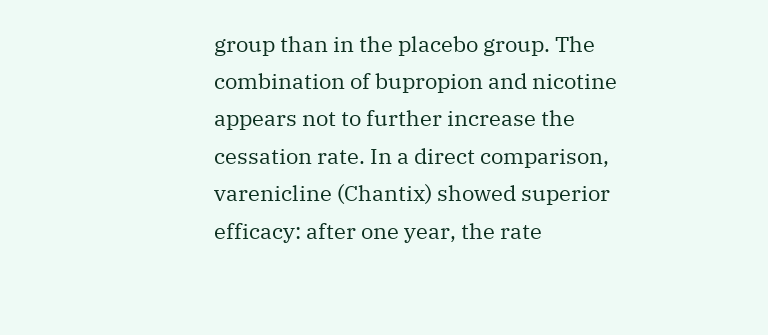group than in the placebo group. The combination of bupropion and nicotine appears not to further increase the cessation rate. In a direct comparison, varenicline (Chantix) showed superior efficacy: after one year, the rate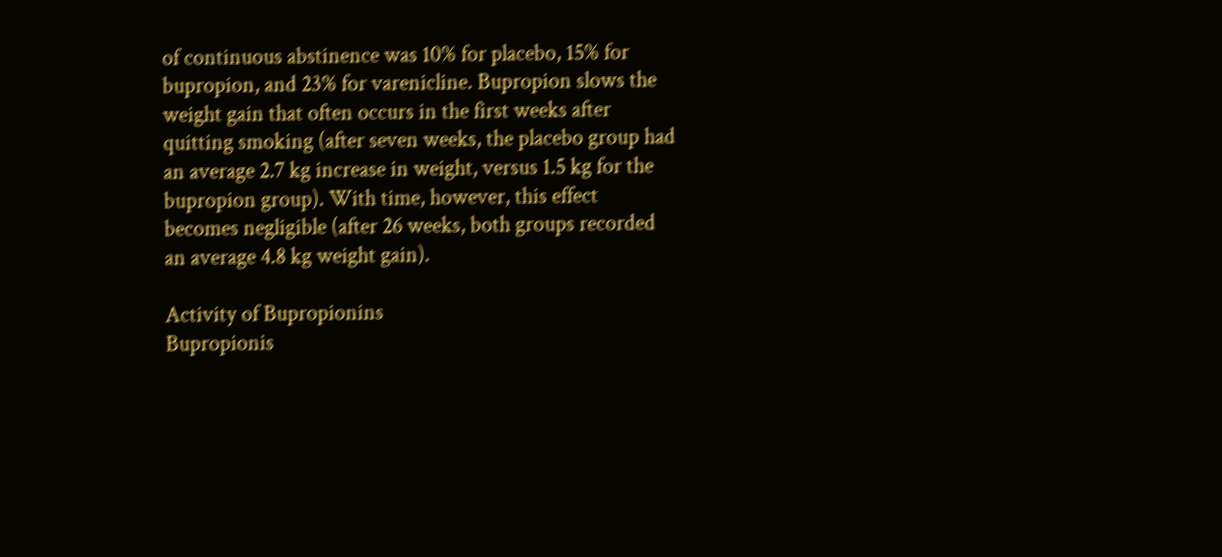of continuous abstinence was 10% for placebo, 15% for bupropion, and 23% for varenicline. Bupropion slows the weight gain that often occurs in the first weeks after quitting smoking (after seven weeks, the placebo group had an average 2.7 kg increase in weight, versus 1.5 kg for the bupropion group). With time, however, this effect becomes negligible (after 26 weeks, both groups recorded an average 4.8 kg weight gain).

Activity of Bupropionins
Bupropionis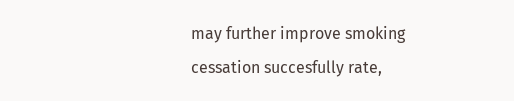may further improve smoking cessation succesfully rate,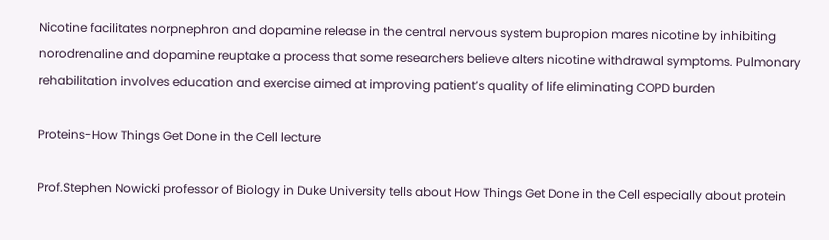Nicotine facilitates norpnephron and dopamine release in the central nervous system bupropion mares nicotine by inhibiting norodrenaline and dopamine reuptake a process that some researchers believe alters nicotine withdrawal symptoms. Pulmonary rehabilitation involves education and exercise aimed at improving patient’s quality of life eliminating COPD burden

Proteins-How Things Get Done in the Cell lecture

Prof.Stephen Nowicki professor of Biology in Duke University tells about How Things Get Done in the Cell especially about protein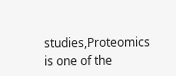studies,Proteomics is one of the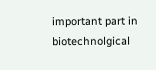important part in biotechnolgical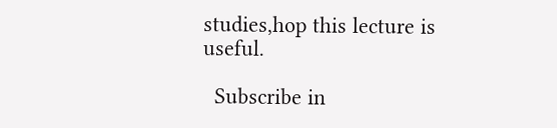studies,hop this lecture is useful.

  Subscribe in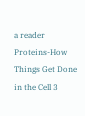a reader Proteins-How Things Get Done in the Cell 3